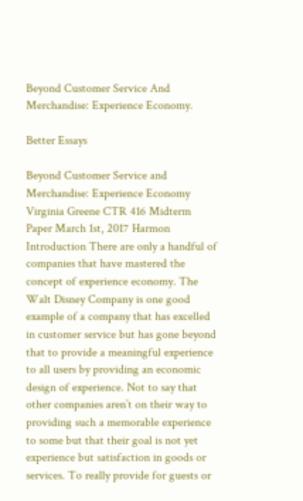Beyond Customer Service And Merchandise: Experience Economy.

Better Essays

Beyond Customer Service and Merchandise: Experience Economy Virginia Greene CTR 416 Midterm Paper March 1st, 2017 Harmon Introduction There are only a handful of companies that have mastered the concept of experience economy. The Walt Disney Company is one good example of a company that has excelled in customer service but has gone beyond that to provide a meaningful experience to all users by providing an economic design of experience. Not to say that other companies aren’t on their way to providing such a memorable experience to some but that their goal is not yet experience but satisfaction in goods or services. To really provide for guests or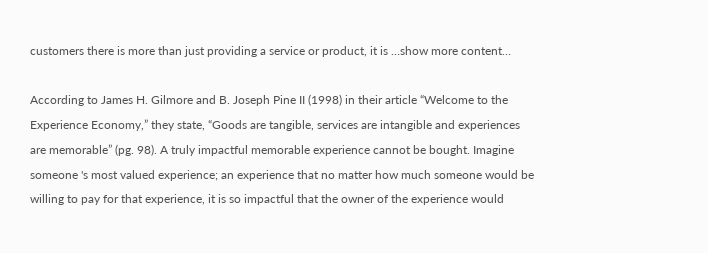customers there is more than just providing a service or product, it is …show more content…

According to James H. Gilmore and B. Joseph Pine II (1998) in their article “Welcome to the Experience Economy,” they state, “Goods are tangible, services are intangible and experiences are memorable” (pg. 98). A truly impactful memorable experience cannot be bought. Imagine someone 's most valued experience; an experience that no matter how much someone would be willing to pay for that experience, it is so impactful that the owner of the experience would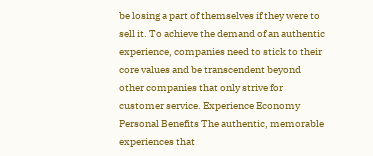be losing a part of themselves if they were to sell it. To achieve the demand of an authentic experience, companies need to stick to their core values and be transcendent beyond other companies that only strive for customer service. Experience Economy Personal Benefits The authentic, memorable experiences that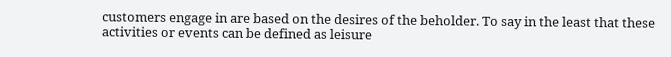customers engage in are based on the desires of the beholder. To say in the least that these activities or events can be defined as leisure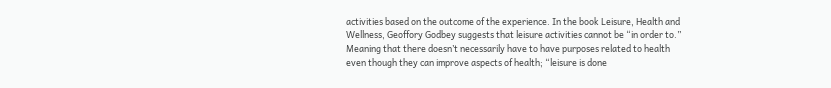activities based on the outcome of the experience. In the book Leisure, Health and Wellness, Geoffory Godbey suggests that leisure activities cannot be “in order to.” Meaning that there doesn’t necessarily have to have purposes related to health even though they can improve aspects of health; “leisure is done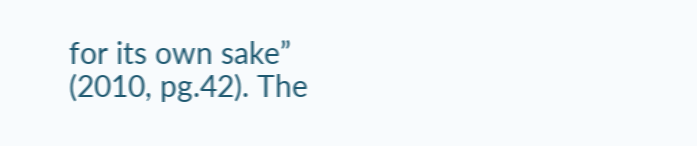for its own sake” (2010, pg.42). The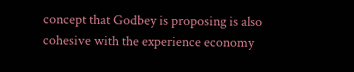concept that Godbey is proposing is also cohesive with the experience economy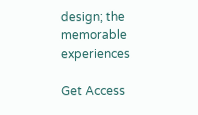design; the memorable experiences

Get Access